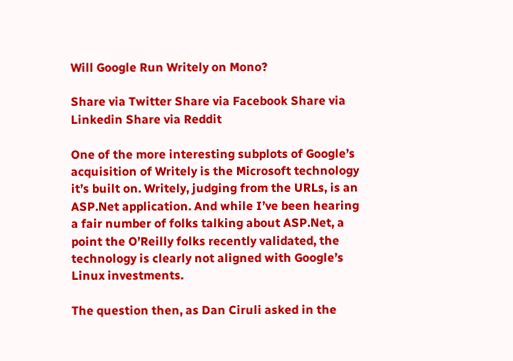Will Google Run Writely on Mono?

Share via Twitter Share via Facebook Share via Linkedin Share via Reddit

One of the more interesting subplots of Google’s acquisition of Writely is the Microsoft technology it’s built on. Writely, judging from the URLs, is an ASP.Net application. And while I’ve been hearing a fair number of folks talking about ASP.Net, a point the O’Reilly folks recently validated, the technology is clearly not aligned with Google’s Linux investments.

The question then, as Dan Ciruli asked in the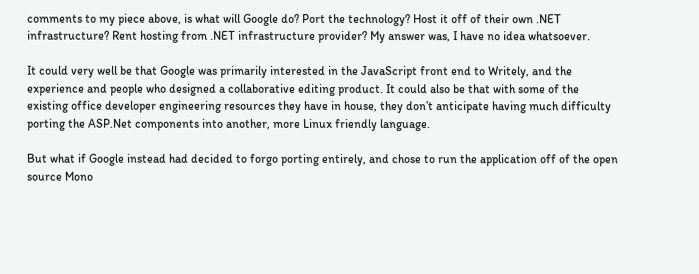comments to my piece above, is what will Google do? Port the technology? Host it off of their own .NET infrastructure? Rent hosting from .NET infrastructure provider? My answer was, I have no idea whatsoever.

It could very well be that Google was primarily interested in the JavaScript front end to Writely, and the experience and people who designed a collaborative editing product. It could also be that with some of the existing office developer engineering resources they have in house, they don’t anticipate having much difficulty porting the ASP.Net components into another, more Linux friendly language.

But what if Google instead had decided to forgo porting entirely, and chose to run the application off of the open source Mono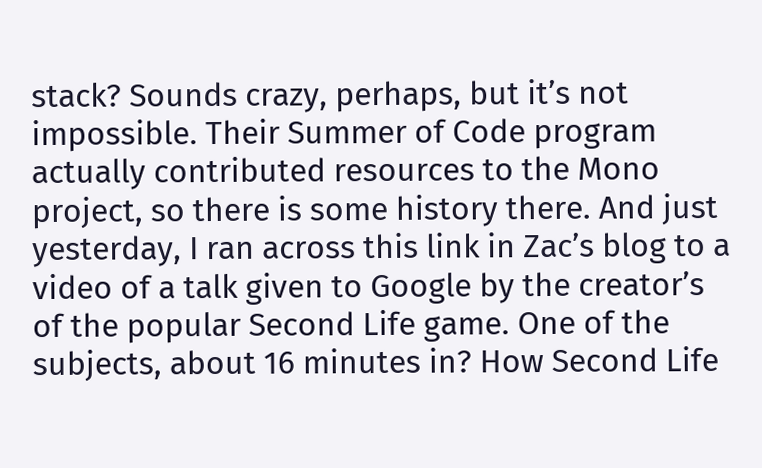stack? Sounds crazy, perhaps, but it’s not impossible. Their Summer of Code program actually contributed resources to the Mono project, so there is some history there. And just yesterday, I ran across this link in Zac’s blog to a video of a talk given to Google by the creator’s of the popular Second Life game. One of the subjects, about 16 minutes in? How Second Life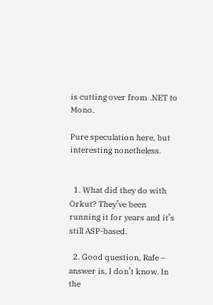is cutting over from .NET to Mono.

Pure speculation here, but interesting nonetheless.


  1. What did they do with Orkut? They’ve been running it for years and it’s still ASP-based.

  2. Good question, Rafe – answer is, I don’t know. In the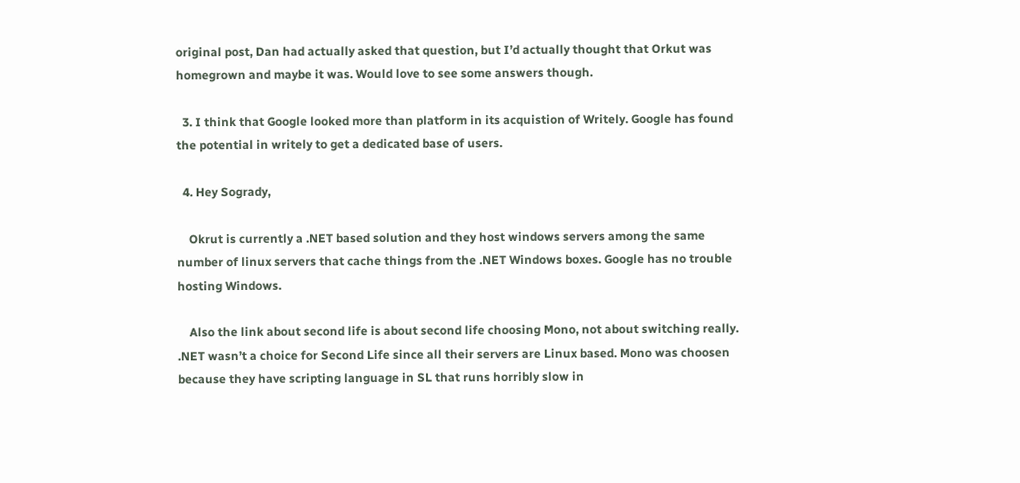original post, Dan had actually asked that question, but I’d actually thought that Orkut was homegrown and maybe it was. Would love to see some answers though.

  3. I think that Google looked more than platform in its acquistion of Writely. Google has found the potential in writely to get a dedicated base of users.

  4. Hey Sogrady,

    Okrut is currently a .NET based solution and they host windows servers among the same number of linux servers that cache things from the .NET Windows boxes. Google has no trouble hosting Windows.

    Also the link about second life is about second life choosing Mono, not about switching really. .NET wasn’t a choice for Second Life since all their servers are Linux based. Mono was choosen because they have scripting language in SL that runs horribly slow in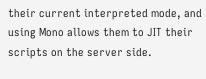their current interpreted mode, and using Mono allows them to JIT their scripts on the server side.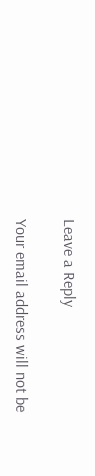Leave a Reply

Your email address will not be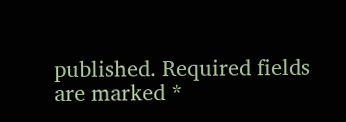published. Required fields are marked *